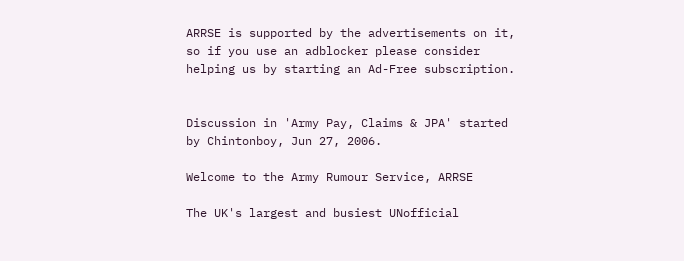ARRSE is supported by the advertisements on it, so if you use an adblocker please consider helping us by starting an Ad-Free subscription.


Discussion in 'Army Pay, Claims & JPA' started by Chintonboy, Jun 27, 2006.

Welcome to the Army Rumour Service, ARRSE

The UK's largest and busiest UNofficial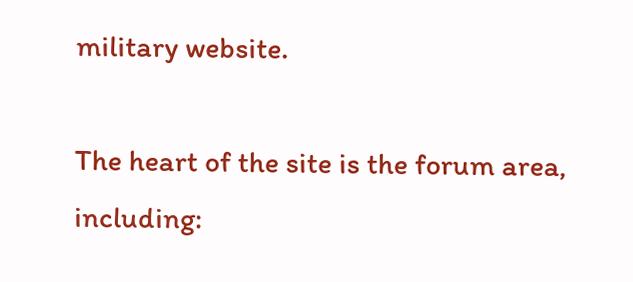military website.

The heart of the site is the forum area, including: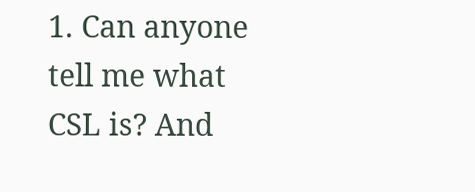1. Can anyone tell me what CSL is? And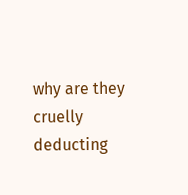why are they cruelly deducting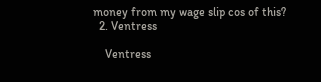money from my wage slip cos of this?
  2. Ventress

    Ventress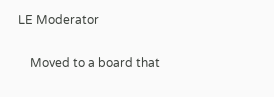LE Moderator

    Moved to a board that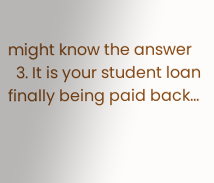might know the answer
  3. It is your student loan finally being paid back...